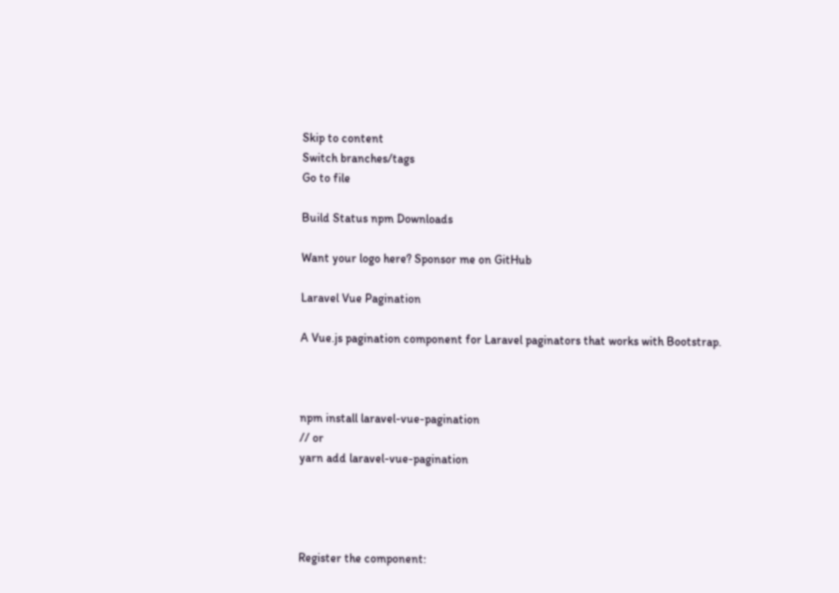Skip to content
Switch branches/tags
Go to file

Build Status npm Downloads

Want your logo here? Sponsor me on GitHub

Laravel Vue Pagination

A Vue.js pagination component for Laravel paginators that works with Bootstrap.



npm install laravel-vue-pagination
// or
yarn add laravel-vue-pagination




Register the component: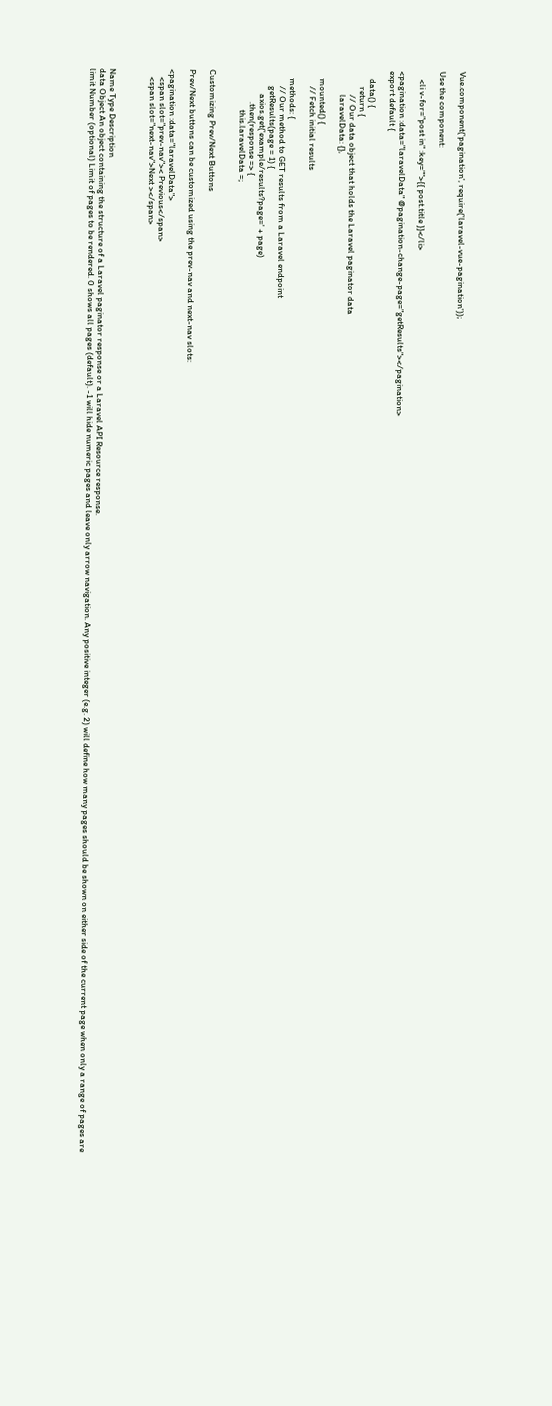Vue.component('pagination', require('laravel-vue-pagination'));

Use the component:

    <li v-for="post in" :key="">{{ post.title }}</li>

<pagination :data="laravelData" @pagination-change-page="getResults"></pagination>
export default {

    data() {
        return {
            // Our data object that holds the Laravel paginator data
            laravelData: {},

    mounted() {
        // Fetch initial results

    methods: {
        // Our method to GET results from a Laravel endpoint
        getResults(page = 1) {
            axios.get('example/results?page=' + page)
                .then(response => {
                    this.laravelData =;


Customizing Prev/Next Buttons

Prev/Next buttons can be customized using the prev-nav and next-nav slots:

<pagination :data="laravelData">
    <span slot="prev-nav">< Previous</span>
    <span slot="next-nav">Next ></span>



Name Type Description
data Object An object containing the structure of a Laravel paginator response or a Laravel API Resource response.
limit Number (optional) Limit of pages to be rendered. 0 shows all pages (default). -1 will hide numeric pages and leave only arrow navigation. Any positive integer (e.g. 2) will define how many pages should be shown on either side of the current page when only a range of pages are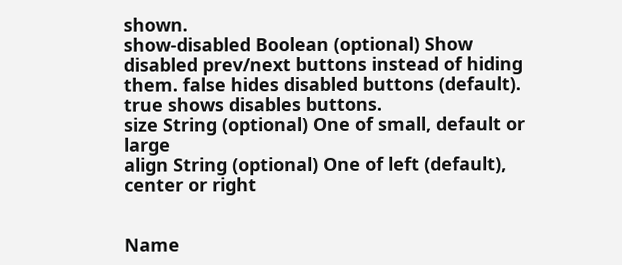shown.
show-disabled Boolean (optional) Show disabled prev/next buttons instead of hiding them. false hides disabled buttons (default). true shows disables buttons.
size String (optional) One of small, default or large
align String (optional) One of left (default), center or right


Name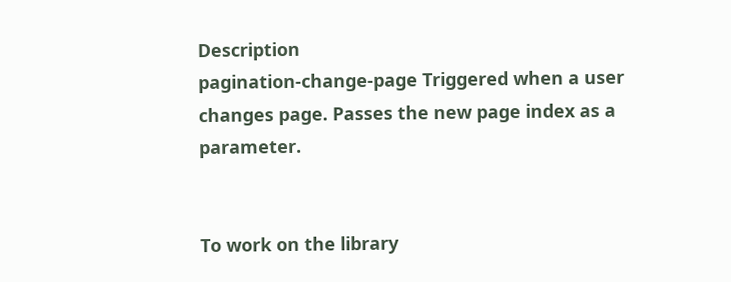Description
pagination-change-page Triggered when a user changes page. Passes the new page index as a parameter.


To work on the library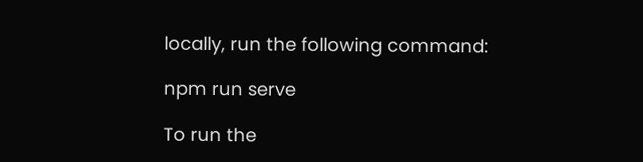locally, run the following command:

npm run serve

To run the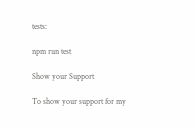tests:

npm run test

Show your Support

To show your support for my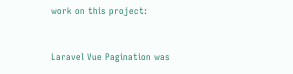work on this project:


Laravel Vue Pagination was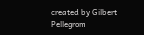created by Gilbert Pellegrom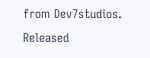from Dev7studios. Released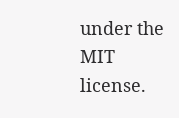under the MIT license.